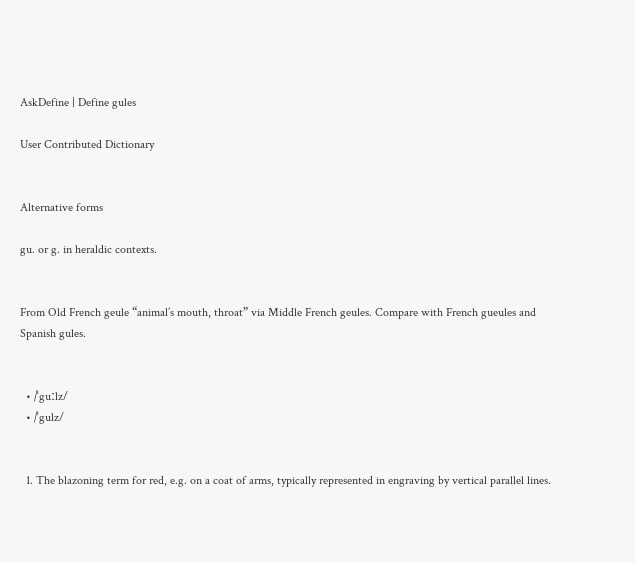AskDefine | Define gules

User Contributed Dictionary


Alternative forms

gu. or g. in heraldic contexts.


From Old French geule “animal’s mouth, throat” via Middle French geules. Compare with French gueules and Spanish gules.


  • /ˈguːlz/
  • /ˈgulz/


  1. The blazoning term for red, e.g. on a coat of arms, typically represented in engraving by vertical parallel lines.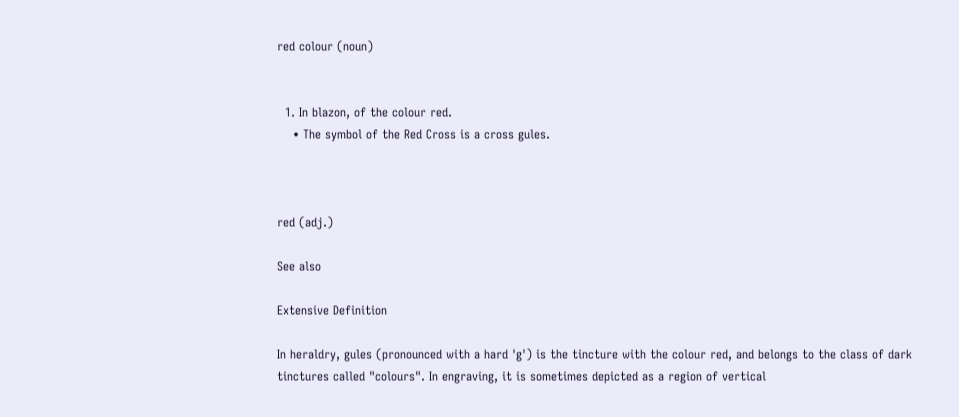red colour (noun)


  1. In blazon, of the colour red.
    • The symbol of the Red Cross is a cross gules.



red (adj.)

See also

Extensive Definition

In heraldry, gules (pronounced with a hard 'g') is the tincture with the colour red, and belongs to the class of dark tinctures called "colours". In engraving, it is sometimes depicted as a region of vertical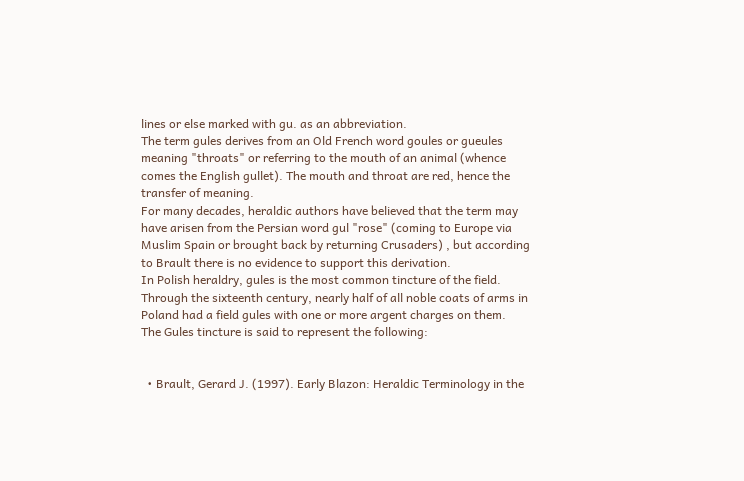lines or else marked with gu. as an abbreviation.
The term gules derives from an Old French word goules or gueules meaning "throats" or referring to the mouth of an animal (whence comes the English gullet). The mouth and throat are red, hence the transfer of meaning.
For many decades, heraldic authors have believed that the term may have arisen from the Persian word gul "rose" (coming to Europe via Muslim Spain or brought back by returning Crusaders) , but according to Brault there is no evidence to support this derivation.
In Polish heraldry, gules is the most common tincture of the field. Through the sixteenth century, nearly half of all noble coats of arms in Poland had a field gules with one or more argent charges on them.
The Gules tincture is said to represent the following:


  • Brault, Gerard J. (1997). Early Blazon: Heraldic Terminology in the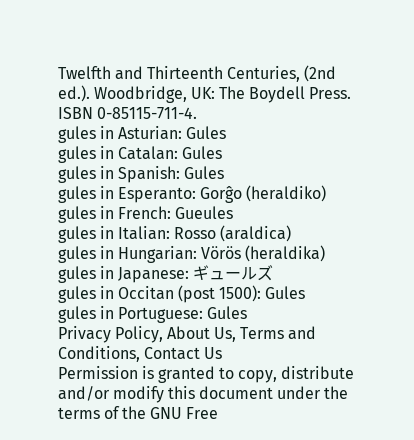Twelfth and Thirteenth Centuries, (2nd ed.). Woodbridge, UK: The Boydell Press. ISBN 0-85115-711-4.
gules in Asturian: Gules
gules in Catalan: Gules
gules in Spanish: Gules
gules in Esperanto: Gorĝo (heraldiko)
gules in French: Gueules
gules in Italian: Rosso (araldica)
gules in Hungarian: Vörös (heraldika)
gules in Japanese: ギュールズ
gules in Occitan (post 1500): Gules
gules in Portuguese: Gules
Privacy Policy, About Us, Terms and Conditions, Contact Us
Permission is granted to copy, distribute and/or modify this document under the terms of the GNU Free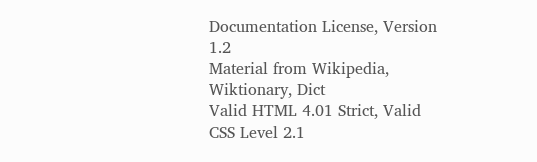Documentation License, Version 1.2
Material from Wikipedia, Wiktionary, Dict
Valid HTML 4.01 Strict, Valid CSS Level 2.1